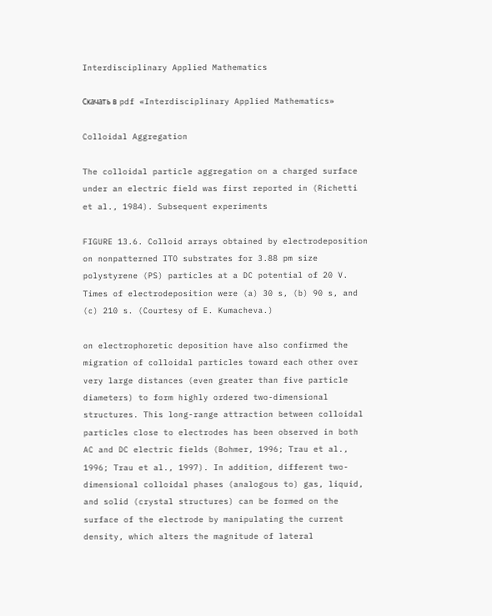Interdisciplinary Applied Mathematics

Скачать в pdf «Interdisciplinary Applied Mathematics»

Colloidal Aggregation

The colloidal particle aggregation on a charged surface under an electric field was first reported in (Richetti et al., 1984). Subsequent experiments

FIGURE 13.6. Colloid arrays obtained by electrodeposition on nonpatterned ITO substrates for 3.88 pm size polystyrene (PS) particles at a DC potential of 20 V. Times of electrodeposition were (a) 30 s, (b) 90 s, and (c) 210 s. (Courtesy of E. Kumacheva.)

on electrophoretic deposition have also confirmed the migration of colloidal particles toward each other over very large distances (even greater than five particle diameters) to form highly ordered two-dimensional structures. This long-range attraction between colloidal particles close to electrodes has been observed in both AC and DC electric fields (Bohmer, 1996; Trau et al., 1996; Trau et al., 1997). In addition, different two-dimensional colloidal phases (analogous to) gas, liquid, and solid (crystal structures) can be formed on the surface of the electrode by manipulating the current density, which alters the magnitude of lateral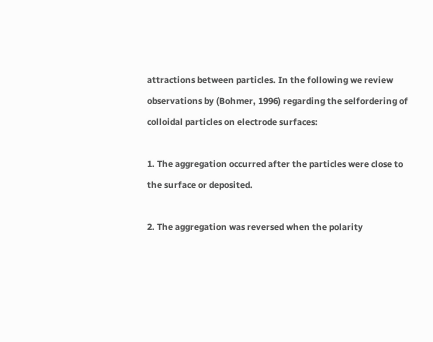attractions between particles. In the following we review observations by (Bohmer, 1996) regarding the selfordering of colloidal particles on electrode surfaces:

1. The aggregation occurred after the particles were close to the surface or deposited.

2. The aggregation was reversed when the polarity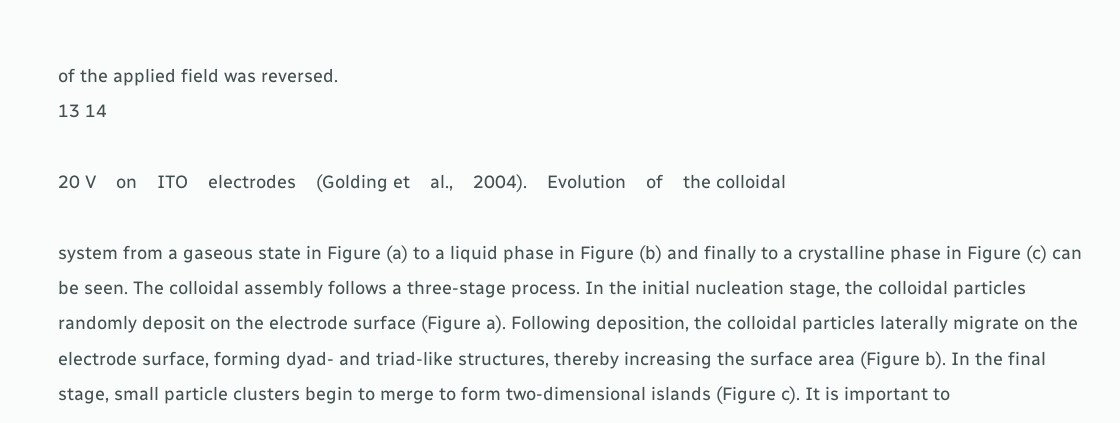of the applied field was reversed.
13 14

20 V    on    ITO    electrodes    (Golding et    al.,    2004).    Evolution    of    the colloidal

system from a gaseous state in Figure (a) to a liquid phase in Figure (b) and finally to a crystalline phase in Figure (c) can be seen. The colloidal assembly follows a three-stage process. In the initial nucleation stage, the colloidal particles randomly deposit on the electrode surface (Figure a). Following deposition, the colloidal particles laterally migrate on the electrode surface, forming dyad- and triad-like structures, thereby increasing the surface area (Figure b). In the final stage, small particle clusters begin to merge to form two-dimensional islands (Figure c). It is important to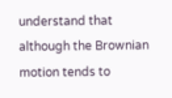understand that although the Brownian motion tends to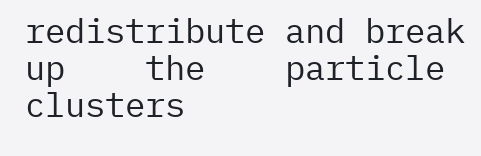redistribute and break up    the    particle    clusters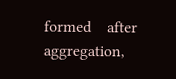formed    after    aggregation,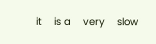it    is a    very    slow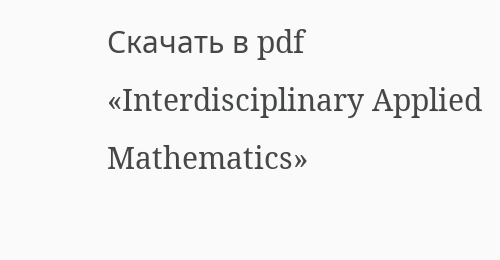Скачать в pdf «Interdisciplinary Applied Mathematics»